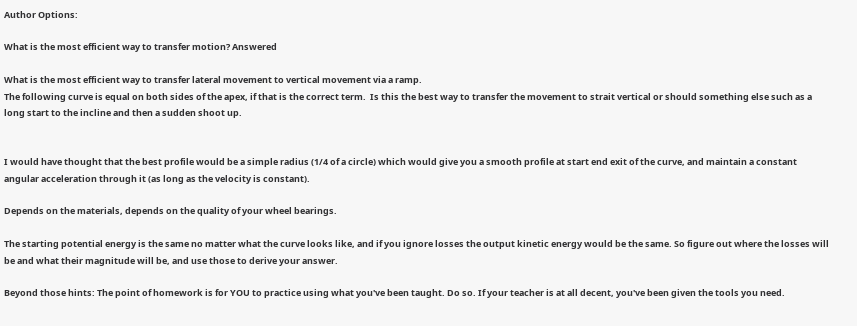Author Options:

What is the most efficient way to transfer motion? Answered

What is the most efficient way to transfer lateral movement to vertical movement via a ramp.
The following curve is equal on both sides of the apex, if that is the correct term.  Is this the best way to transfer the movement to strait vertical or should something else such as a long start to the incline and then a sudden shoot up.


I would have thought that the best profile would be a simple radius (1/4 of a circle) which would give you a smooth profile at start end exit of the curve, and maintain a constant angular acceleration through it (as long as the velocity is constant).

Depends on the materials, depends on the quality of your wheel bearings.

The starting potential energy is the same no matter what the curve looks like, and if you ignore losses the output kinetic energy would be the same. So figure out where the losses will be and what their magnitude will be, and use those to derive your answer.

Beyond those hints: The point of homework is for YOU to practice using what you've been taught. Do so. If your teacher is at all decent, you've been given the tools you need.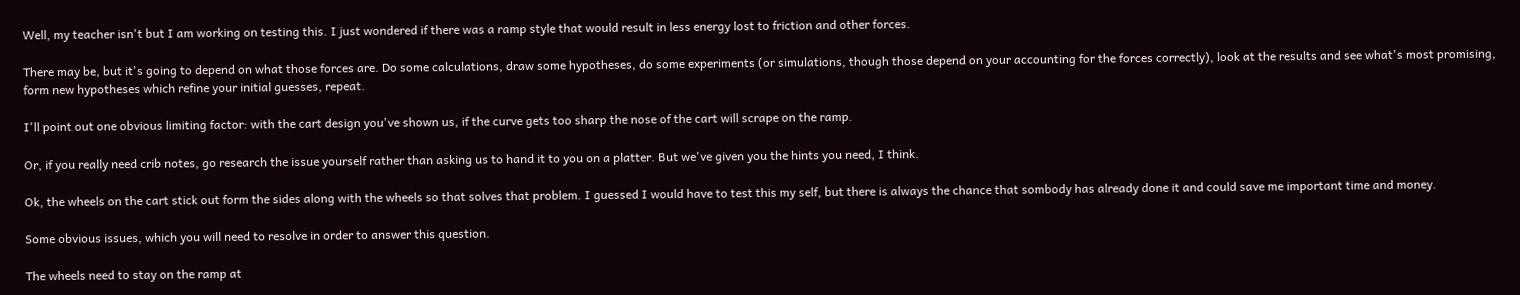Well, my teacher isn't but I am working on testing this. I just wondered if there was a ramp style that would result in less energy lost to friction and other forces.

There may be, but it's going to depend on what those forces are. Do some calculations, draw some hypotheses, do some experiments (or simulations, though those depend on your accounting for the forces correctly), look at the results and see what's most promising, form new hypotheses which refine your initial guesses, repeat.

I'll point out one obvious limiting factor: with the cart design you've shown us, if the curve gets too sharp the nose of the cart will scrape on the ramp.

Or, if you really need crib notes, go research the issue yourself rather than asking us to hand it to you on a platter. But we've given you the hints you need, I think.

Ok, the wheels on the cart stick out form the sides along with the wheels so that solves that problem. I guessed I would have to test this my self, but there is always the chance that sombody has already done it and could save me important time and money.

Some obvious issues, which you will need to resolve in order to answer this question.

The wheels need to stay on the ramp at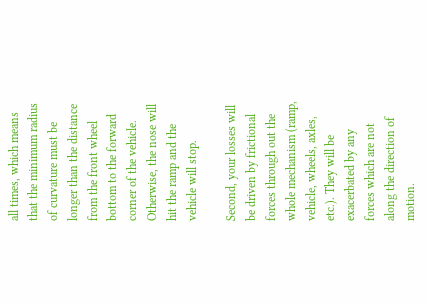all times, which means that the minimum radius of curvature must be longer than the distance from the front wheel bottom to the forward corner of the vehicle. Otherwise, the nose will hit the ramp and the vehicle will stop.

Second, your losses will be driven by frictional forces through out the whole mechanism (ramp, vehicle, wheels, axles, etc.). They will be exacerbated by any forces which are not along the direction of motion.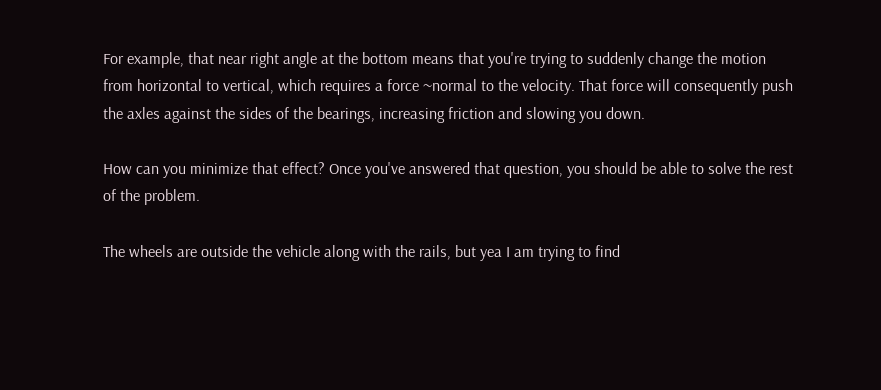For example, that near right angle at the bottom means that you're trying to suddenly change the motion from horizontal to vertical, which requires a force ~normal to the velocity. That force will consequently push the axles against the sides of the bearings, increasing friction and slowing you down.

How can you minimize that effect? Once you've answered that question, you should be able to solve the rest of the problem.

The wheels are outside the vehicle along with the rails, but yea I am trying to find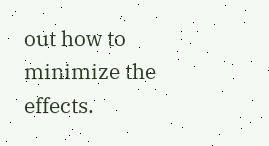out how to minimize the effects.